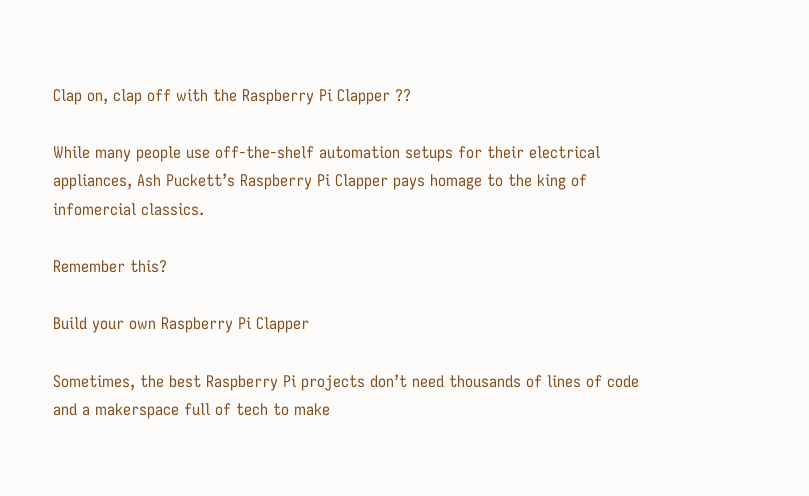Clap on, clap off with the Raspberry Pi Clapper ??

While many people use off-the-shelf automation setups for their electrical appliances, Ash Puckett’s Raspberry Pi Clapper pays homage to the king of infomercial classics.

Remember this?

Build your own Raspberry Pi Clapper

Sometimes, the best Raspberry Pi projects don’t need thousands of lines of code and a makerspace full of tech to make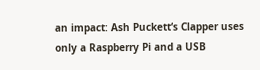an impact: Ash Puckett‘s Clapper uses only a Raspberry Pi and a USB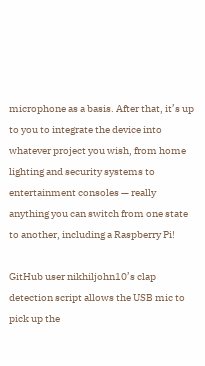microphone as a basis. After that, it’s up to you to integrate the device into whatever project you wish, from home lighting and security systems to entertainment consoles — really anything you can switch from one state to another, including a Raspberry Pi!

GitHub user nikhiljohn10’s clap detection script allows the USB mic to pick up the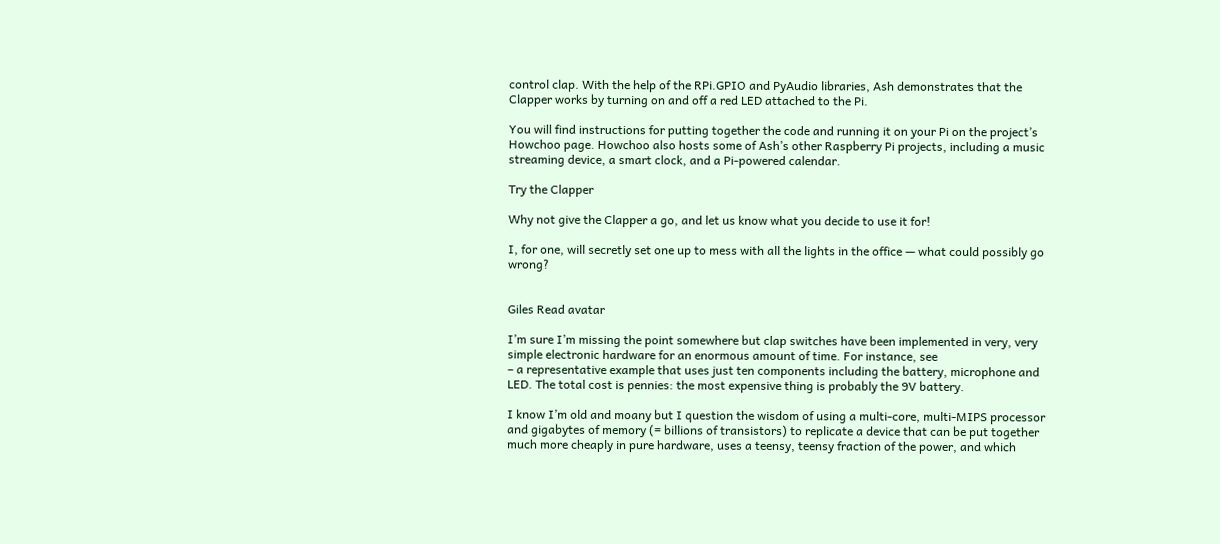control clap. With the help of the RPi.GPIO and PyAudio libraries, Ash demonstrates that the Clapper works by turning on and off a red LED attached to the Pi.

You will find instructions for putting together the code and running it on your Pi on the project’s Howchoo page. Howchoo also hosts some of Ash’s other Raspberry Pi projects, including a music streaming device, a smart clock, and a Pi-powered calendar.

Try the Clapper

Why not give the Clapper a go, and let us know what you decide to use it for!

I, for one, will secretly set one up to mess with all the lights in the office — what could possibly go wrong?


Giles Read avatar

I’m sure I’m missing the point somewhere but clap switches have been implemented in very, very simple electronic hardware for an enormous amount of time. For instance, see
– a representative example that uses just ten components including the battery, microphone and LED. The total cost is pennies: the most expensive thing is probably the 9V battery.

I know I’m old and moany but I question the wisdom of using a multi-core, multi-MIPS processor and gigabytes of memory (= billions of transistors) to replicate a device that can be put together much more cheaply in pure hardware, uses a teensy, teensy fraction of the power, and which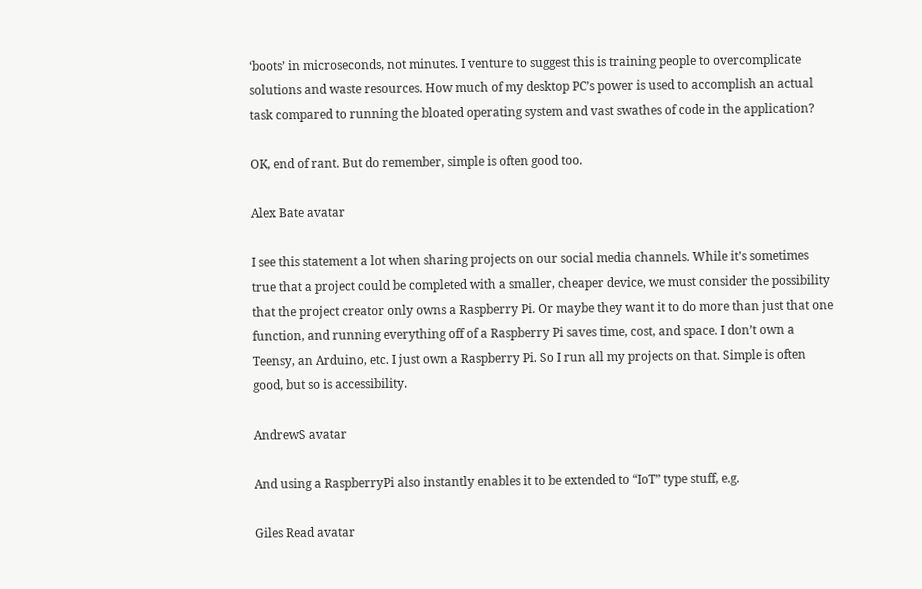‘boots’ in microseconds, not minutes. I venture to suggest this is training people to overcomplicate solutions and waste resources. How much of my desktop PC’s power is used to accomplish an actual task compared to running the bloated operating system and vast swathes of code in the application?

OK, end of rant. But do remember, simple is often good too.

Alex Bate avatar

I see this statement a lot when sharing projects on our social media channels. While it’s sometimes true that a project could be completed with a smaller, cheaper device, we must consider the possibility that the project creator only owns a Raspberry Pi. Or maybe they want it to do more than just that one function, and running everything off of a Raspberry Pi saves time, cost, and space. I don’t own a Teensy, an Arduino, etc. I just own a Raspberry Pi. So I run all my projects on that. Simple is often good, but so is accessibility.

AndrewS avatar

And using a RaspberryPi also instantly enables it to be extended to “IoT” type stuff, e.g.

Giles Read avatar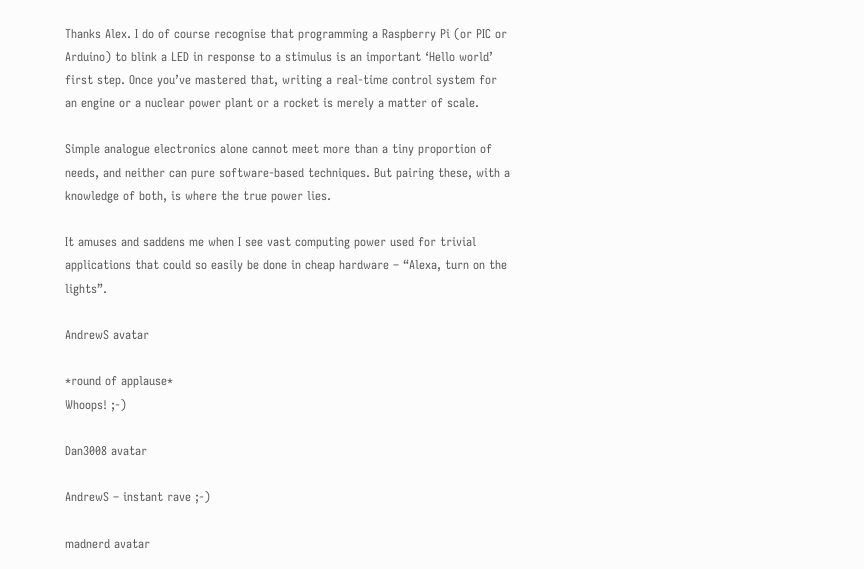Thanks Alex. I do of course recognise that programming a Raspberry Pi (or PIC or Arduino) to blink a LED in response to a stimulus is an important ‘Hello world’ first step. Once you’ve mastered that, writing a real-time control system for an engine or a nuclear power plant or a rocket is merely a matter of scale.

Simple analogue electronics alone cannot meet more than a tiny proportion of needs, and neither can pure software-based techniques. But pairing these, with a knowledge of both, is where the true power lies.

It amuses and saddens me when I see vast computing power used for trivial applications that could so easily be done in cheap hardware – “Alexa, turn on the lights”.

AndrewS avatar

*round of applause*
Whoops! ;-)

Dan3008 avatar

AndrewS – instant rave ;-)

madnerd avatar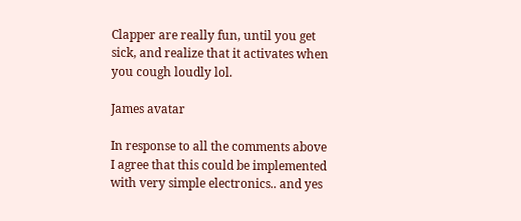Clapper are really fun, until you get sick, and realize that it activates when you cough loudly lol.

James avatar

In response to all the comments above I agree that this could be implemented with very simple electronics.. and yes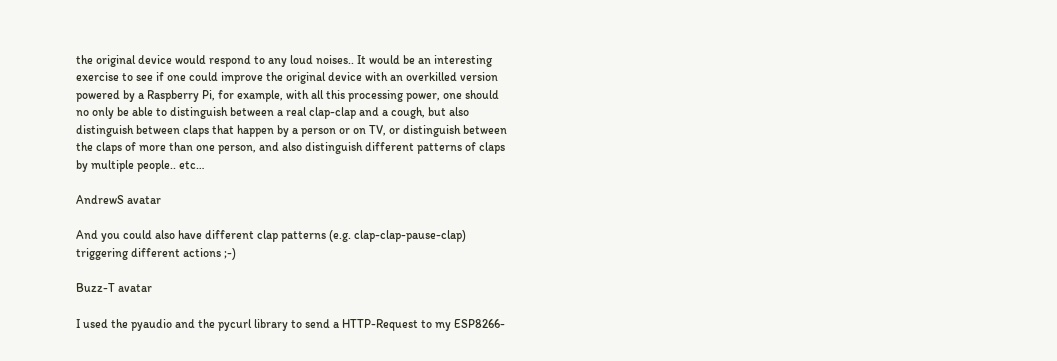the original device would respond to any loud noises.. It would be an interesting exercise to see if one could improve the original device with an overkilled version powered by a Raspberry Pi, for example, with all this processing power, one should no only be able to distinguish between a real clap-clap and a cough, but also distinguish between claps that happen by a person or on TV, or distinguish between the claps of more than one person, and also distinguish different patterns of claps by multiple people.. etc…

AndrewS avatar

And you could also have different clap patterns (e.g. clap-clap-pause-clap) triggering different actions ;-)

Buzz-T avatar

I used the pyaudio and the pycurl library to send a HTTP-Request to my ESP8266-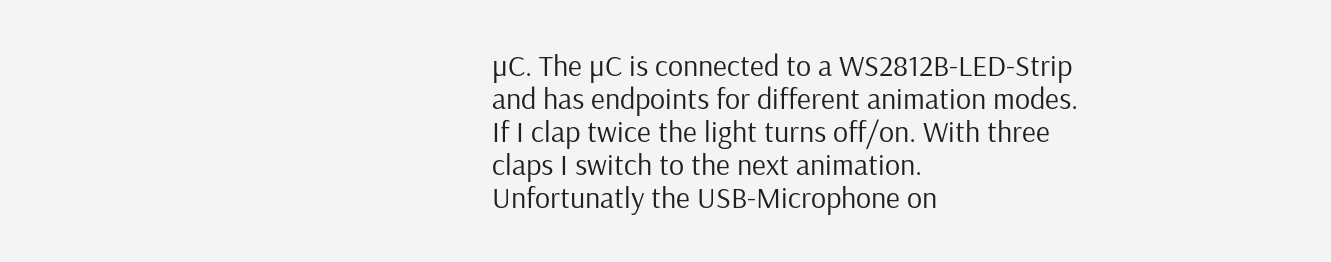µC. The µC is connected to a WS2812B-LED-Strip and has endpoints for different animation modes. If I clap twice the light turns off/on. With three claps I switch to the next animation.
Unfortunatly the USB-Microphone on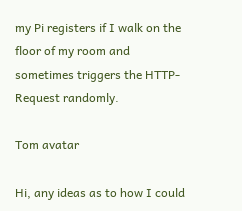my Pi registers if I walk on the floor of my room and sometimes triggers the HTTP-Request randomly.

Tom avatar

Hi, any ideas as to how I could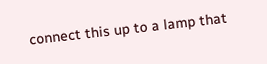connect this up to a lamp that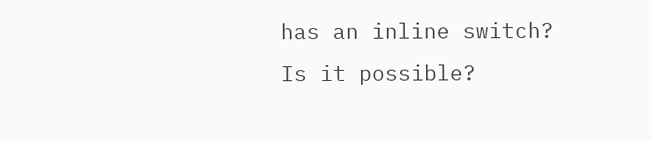has an inline switch?
Is it possible?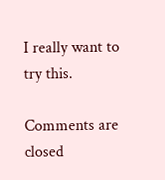I really want to try this.

Comments are closed